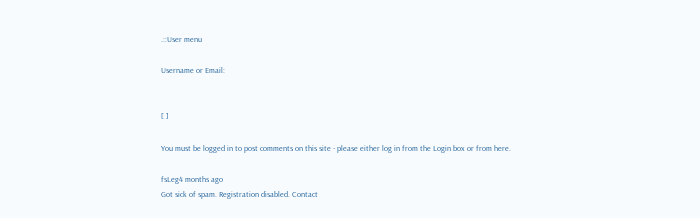.::User menu

Username or Email:


[ ]

You must be logged in to post comments on this site - please either log in from the Login box or from here.

fsLeg4 months ago
Got sick of spam. Registration disabled. Contact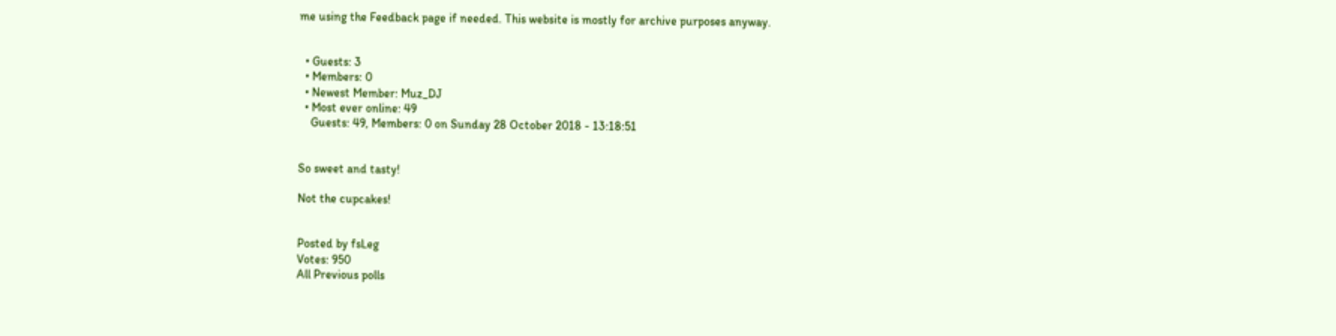me using the Feedback page if needed. This website is mostly for archive purposes anyway.


  • Guests: 3
  • Members: 0
  • Newest Member: Muz_DJ
  • Most ever online: 49
    Guests: 49, Members: 0 on Sunday 28 October 2018 - 13:18:51


So sweet and tasty!

Not the cupcakes!


Posted by fsLeg
Votes: 950
All Previous polls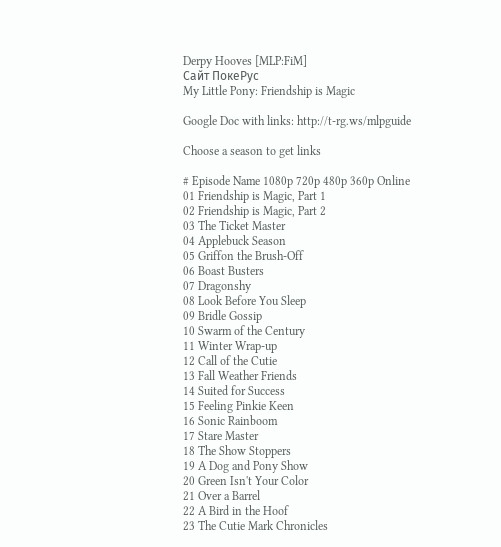Derpy Hooves [MLP:FiM]
Сайт ПокеРус
My Little Pony: Friendship is Magic

Google Doc with links: http://t-rg.ws/mlpguide

Choose a season to get links

# Episode Name 1080p 720p 480p 360p Online
01 Friendship is Magic, Part 1
02 Friendship is Magic, Part 2
03 The Ticket Master
04 Applebuck Season
05 Griffon the Brush-Off
06 Boast Busters
07 Dragonshy
08 Look Before You Sleep
09 Bridle Gossip
10 Swarm of the Century
11 Winter Wrap-up
12 Call of the Cutie
13 Fall Weather Friends
14 Suited for Success
15 Feeling Pinkie Keen
16 Sonic Rainboom
17 Stare Master
18 The Show Stoppers
19 A Dog and Pony Show
20 Green Isn't Your Color
21 Over a Barrel
22 A Bird in the Hoof
23 The Cutie Mark Chronicles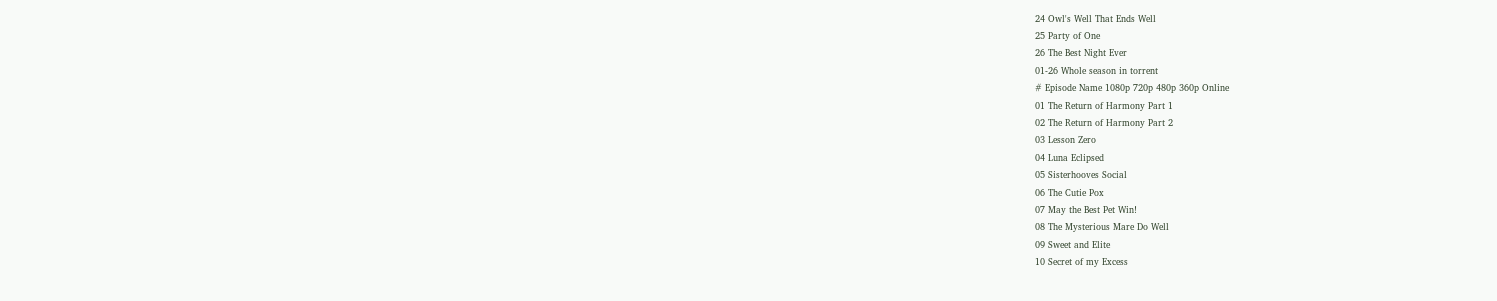24 Owl's Well That Ends Well
25 Party of One
26 The Best Night Ever
01-26 Whole season in torrent
# Episode Name 1080p 720p 480p 360p Online
01 The Return of Harmony Part 1
02 The Return of Harmony Part 2
03 Lesson Zero
04 Luna Eclipsed
05 Sisterhooves Social
06 The Cutie Pox
07 May the Best Pet Win!
08 The Mysterious Mare Do Well
09 Sweet and Elite
10 Secret of my Excess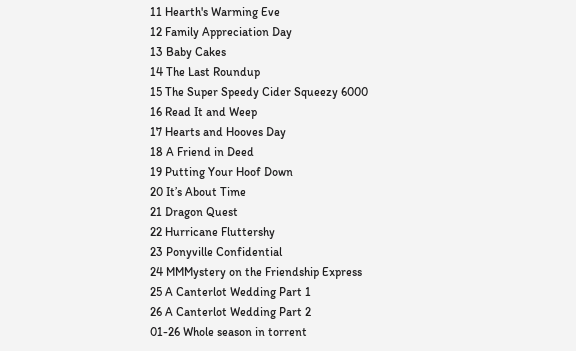11 Hearth's Warming Eve
12 Family Appreciation Day
13 Baby Cakes
14 The Last Roundup
15 The Super Speedy Cider Squeezy 6000
16 Read It and Weep
17 Hearts and Hooves Day
18 A Friend in Deed
19 Putting Your Hoof Down
20 It’s About Time
21 Dragon Quest
22 Hurricane Fluttershy
23 Ponyville Confidential
24 MMMystery on the Friendship Express
25 A Canterlot Wedding Part 1
26 A Canterlot Wedding Part 2
01-26 Whole season in torrent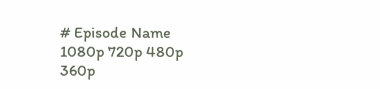# Episode Name 1080p 720p 480p 360p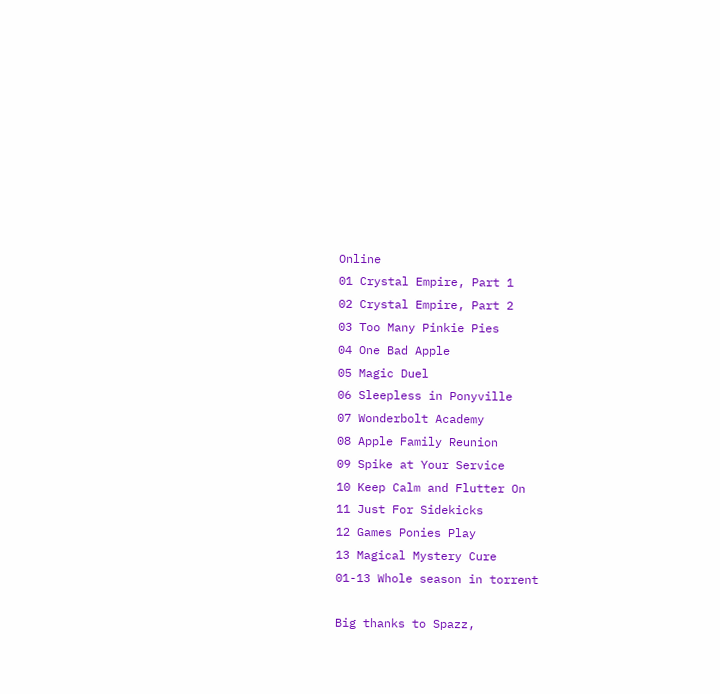Online
01 Crystal Empire, Part 1
02 Crystal Empire, Part 2
03 Too Many Pinkie Pies
04 One Bad Apple
05 Magic Duel
06 Sleepless in Ponyville
07 Wonderbolt Academy
08 Apple Family Reunion
09 Spike at Your Service
10 Keep Calm and Flutter On
11 Just For Sidekicks
12 Games Ponies Play
13 Magical Mystery Cure
01-13 Whole season in torrent

Big thanks to Spazz,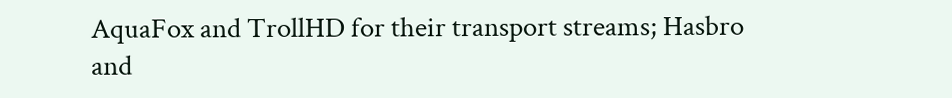AquaFox and TrollHD for their transport streams; Hasbro and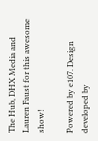The Hub, DHX Media and Lauren Faust for this awesome show!

Powered by e107. Design developed by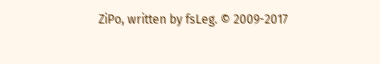ZiPo, written by fsLeg. © 2009-2017